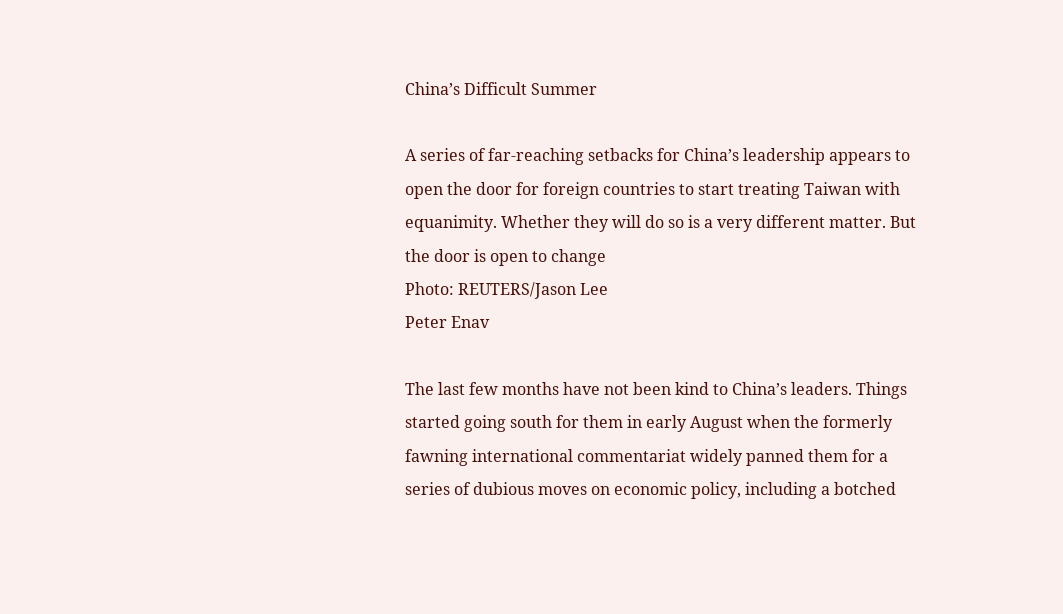China’s Difficult Summer

A series of far-reaching setbacks for China’s leadership appears to open the door for foreign countries to start treating Taiwan with equanimity. Whether they will do so is a very different matter. But the door is open to change
Photo: REUTERS/Jason Lee
Peter Enav

The last few months have not been kind to China’s leaders. Things started going south for them in early August when the formerly fawning international commentariat widely panned them for a series of dubious moves on economic policy, including a botched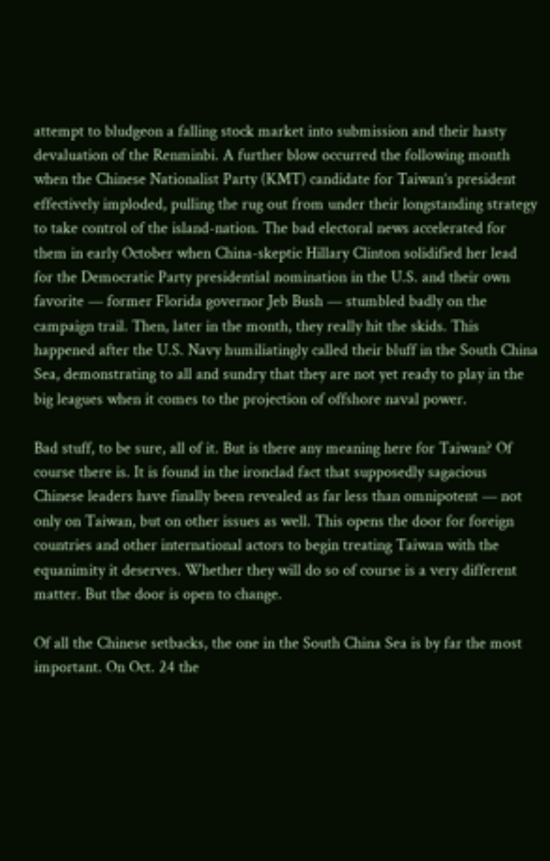attempt to bludgeon a falling stock market into submission and their hasty devaluation of the Renminbi. A further blow occurred the following month when the Chinese Nationalist Party (KMT) candidate for Taiwan’s president effectively imploded, pulling the rug out from under their longstanding strategy to take control of the island-nation. The bad electoral news accelerated for them in early October when China-skeptic Hillary Clinton solidified her lead for the Democratic Party presidential nomination in the U.S. and their own favorite — former Florida governor Jeb Bush — stumbled badly on the campaign trail. Then, later in the month, they really hit the skids. This happened after the U.S. Navy humiliatingly called their bluff in the South China Sea, demonstrating to all and sundry that they are not yet ready to play in the big leagues when it comes to the projection of offshore naval power.

Bad stuff, to be sure, all of it. But is there any meaning here for Taiwan? Of course there is. It is found in the ironclad fact that supposedly sagacious Chinese leaders have finally been revealed as far less than omnipotent — not only on Taiwan, but on other issues as well. This opens the door for foreign countries and other international actors to begin treating Taiwan with the equanimity it deserves. Whether they will do so of course is a very different matter. But the door is open to change.

Of all the Chinese setbacks, the one in the South China Sea is by far the most important. On Oct. 24 the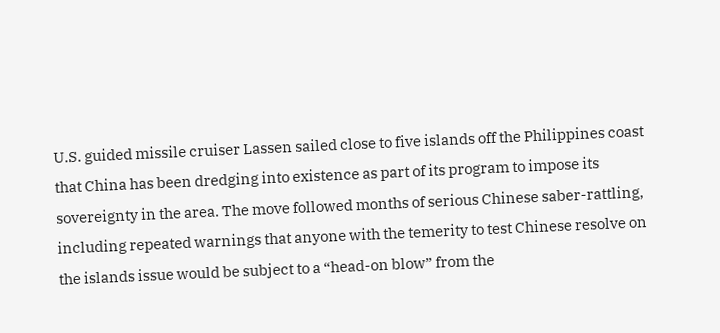U.S. guided missile cruiser Lassen sailed close to five islands off the Philippines coast that China has been dredging into existence as part of its program to impose its sovereignty in the area. The move followed months of serious Chinese saber-rattling, including repeated warnings that anyone with the temerity to test Chinese resolve on the islands issue would be subject to a “head-on blow” from the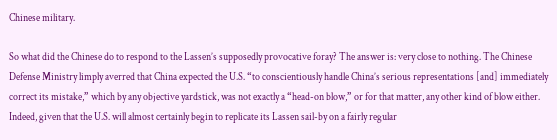Chinese military.

So what did the Chinese do to respond to the Lassen’s supposedly provocative foray? The answer is: very close to nothing. The Chinese Defense Ministry limply averred that China expected the U.S. “to conscientiously handle China’s serious representations [and] immediately correct its mistake,” which by any objective yardstick, was not exactly a “head-on blow,” or for that matter, any other kind of blow either. Indeed, given that the U.S. will almost certainly begin to replicate its Lassen sail-by on a fairly regular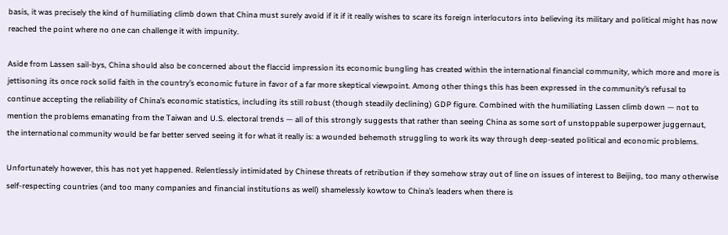basis, it was precisely the kind of humiliating climb down that China must surely avoid if it if it really wishes to scare its foreign interlocutors into believing its military and political might has now reached the point where no one can challenge it with impunity.

Aside from Lassen sail-bys, China should also be concerned about the flaccid impression its economic bungling has created within the international financial community, which more and more is jettisoning its once rock solid faith in the country’s economic future in favor of a far more skeptical viewpoint. Among other things this has been expressed in the community’s refusal to continue accepting the reliability of China’s economic statistics, including its still robust (though steadily declining) GDP figure. Combined with the humiliating Lassen climb down — not to mention the problems emanating from the Taiwan and U.S. electoral trends — all of this strongly suggests that rather than seeing China as some sort of unstoppable superpower juggernaut, the international community would be far better served seeing it for what it really is: a wounded behemoth struggling to work its way through deep-seated political and economic problems.

Unfortunately however, this has not yet happened. Relentlessly intimidated by Chinese threats of retribution if they somehow stray out of line on issues of interest to Beijing, too many otherwise self-respecting countries (and too many companies and financial institutions as well) shamelessly kowtow to China’s leaders when there is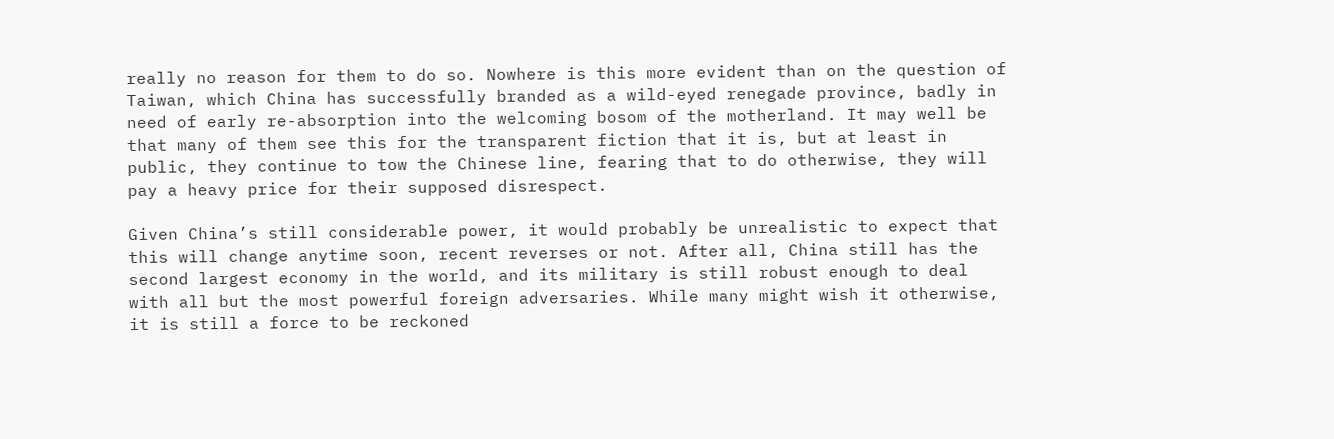really no reason for them to do so. Nowhere is this more evident than on the question of Taiwan, which China has successfully branded as a wild-eyed renegade province, badly in need of early re-absorption into the welcoming bosom of the motherland. It may well be that many of them see this for the transparent fiction that it is, but at least in public, they continue to tow the Chinese line, fearing that to do otherwise, they will pay a heavy price for their supposed disrespect.

Given China’s still considerable power, it would probably be unrealistic to expect that this will change anytime soon, recent reverses or not. After all, China still has the second largest economy in the world, and its military is still robust enough to deal with all but the most powerful foreign adversaries. While many might wish it otherwise, it is still a force to be reckoned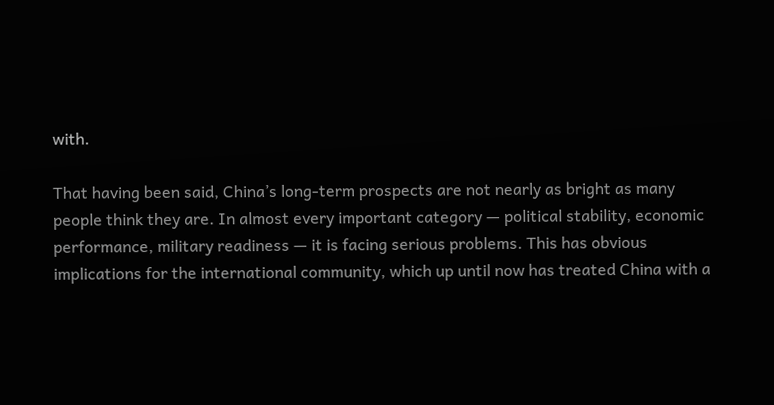with.

That having been said, China’s long-term prospects are not nearly as bright as many people think they are. In almost every important category — political stability, economic performance, military readiness — it is facing serious problems. This has obvious implications for the international community, which up until now has treated China with a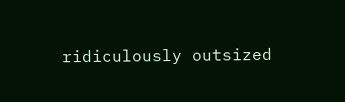ridiculously outsized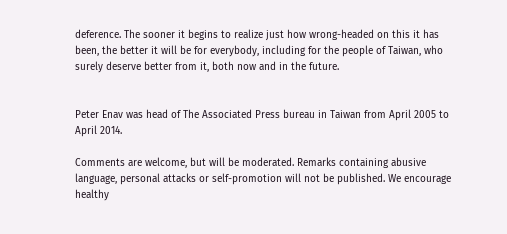deference. The sooner it begins to realize just how wrong-headed on this it has been, the better it will be for everybody, including for the people of Taiwan, who surely deserve better from it, both now and in the future.


Peter Enav was head of The Associated Press bureau in Taiwan from April 2005 to April 2014.

Comments are welcome, but will be moderated. Remarks containing abusive language, personal attacks or self-promotion will not be published. We encourage healthy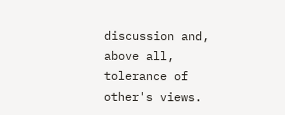discussion and, above all, tolerance of other's views.